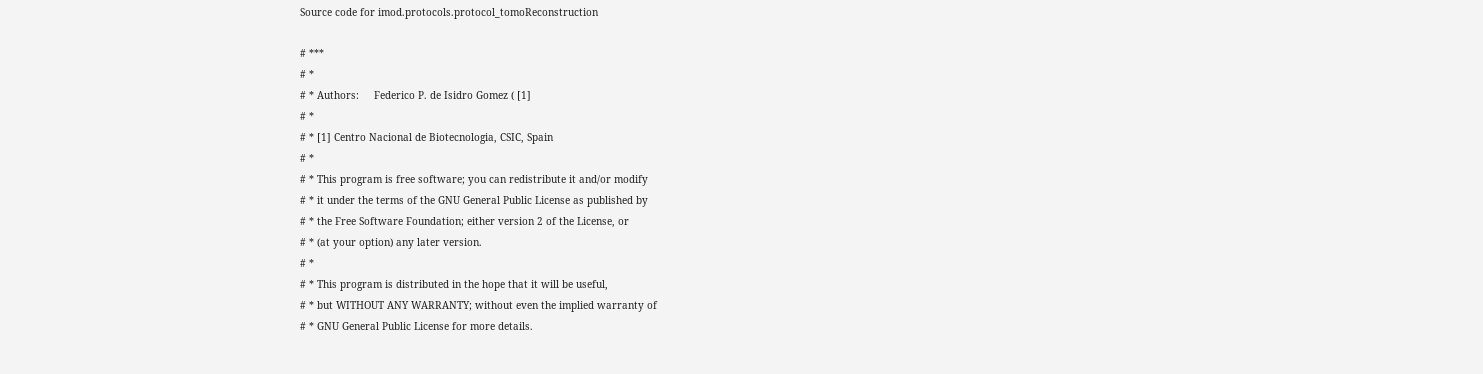Source code for imod.protocols.protocol_tomoReconstruction

# ***
# *
# * Authors:     Federico P. de Isidro Gomez ( [1]
# *
# * [1] Centro Nacional de Biotecnologia, CSIC, Spain
# *
# * This program is free software; you can redistribute it and/or modify
# * it under the terms of the GNU General Public License as published by
# * the Free Software Foundation; either version 2 of the License, or
# * (at your option) any later version.
# *
# * This program is distributed in the hope that it will be useful,
# * but WITHOUT ANY WARRANTY; without even the implied warranty of
# * GNU General Public License for more details.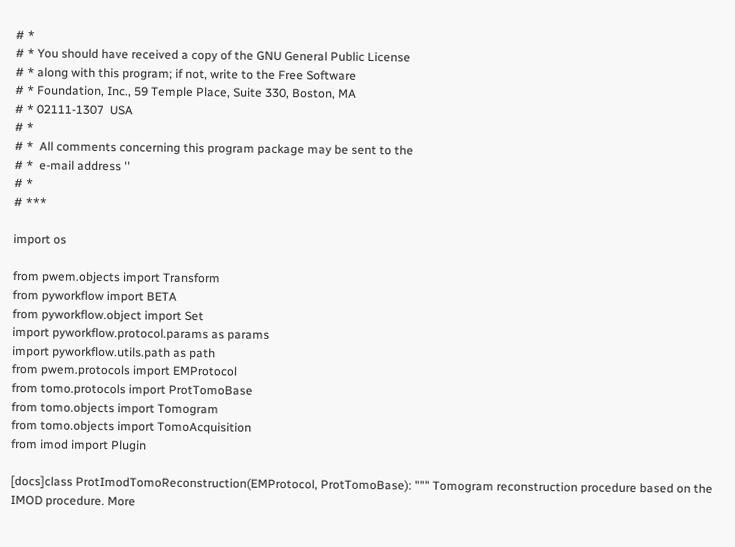# *
# * You should have received a copy of the GNU General Public License
# * along with this program; if not, write to the Free Software
# * Foundation, Inc., 59 Temple Place, Suite 330, Boston, MA
# * 02111-1307  USA
# *
# *  All comments concerning this program package may be sent to the
# *  e-mail address ''
# *
# ***

import os

from pwem.objects import Transform
from pyworkflow import BETA
from pyworkflow.object import Set
import pyworkflow.protocol.params as params
import pyworkflow.utils.path as path
from pwem.protocols import EMProtocol
from tomo.protocols import ProtTomoBase
from tomo.objects import Tomogram
from tomo.objects import TomoAcquisition
from imod import Plugin

[docs]class ProtImodTomoReconstruction(EMProtocol, ProtTomoBase): """ Tomogram reconstruction procedure based on the IMOD procedure. More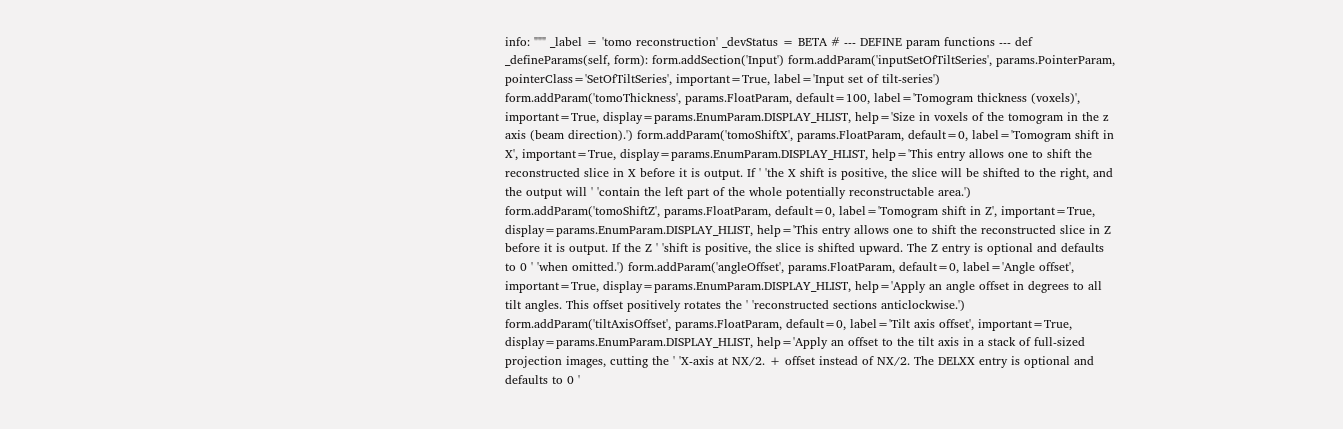info: """ _label = 'tomo reconstruction' _devStatus = BETA # --- DEFINE param functions --- def _defineParams(self, form): form.addSection('Input') form.addParam('inputSetOfTiltSeries', params.PointerParam, pointerClass='SetOfTiltSeries', important=True, label='Input set of tilt-series') form.addParam('tomoThickness', params.FloatParam, default=100, label='Tomogram thickness (voxels)', important=True, display=params.EnumParam.DISPLAY_HLIST, help='Size in voxels of the tomogram in the z axis (beam direction).') form.addParam('tomoShiftX', params.FloatParam, default=0, label='Tomogram shift in X', important=True, display=params.EnumParam.DISPLAY_HLIST, help='This entry allows one to shift the reconstructed slice in X before it is output. If ' 'the X shift is positive, the slice will be shifted to the right, and the output will ' 'contain the left part of the whole potentially reconstructable area.') form.addParam('tomoShiftZ', params.FloatParam, default=0, label='Tomogram shift in Z', important=True, display=params.EnumParam.DISPLAY_HLIST, help='This entry allows one to shift the reconstructed slice in Z before it is output. If the Z ' 'shift is positive, the slice is shifted upward. The Z entry is optional and defaults to 0 ' 'when omitted.') form.addParam('angleOffset', params.FloatParam, default=0, label='Angle offset', important=True, display=params.EnumParam.DISPLAY_HLIST, help='Apply an angle offset in degrees to all tilt angles. This offset positively rotates the ' 'reconstructed sections anticlockwise.') form.addParam('tiltAxisOffset', params.FloatParam, default=0, label='Tilt axis offset', important=True, display=params.EnumParam.DISPLAY_HLIST, help='Apply an offset to the tilt axis in a stack of full-sized projection images, cutting the ' 'X-axis at NX/2. + offset instead of NX/2. The DELXX entry is optional and defaults to 0 '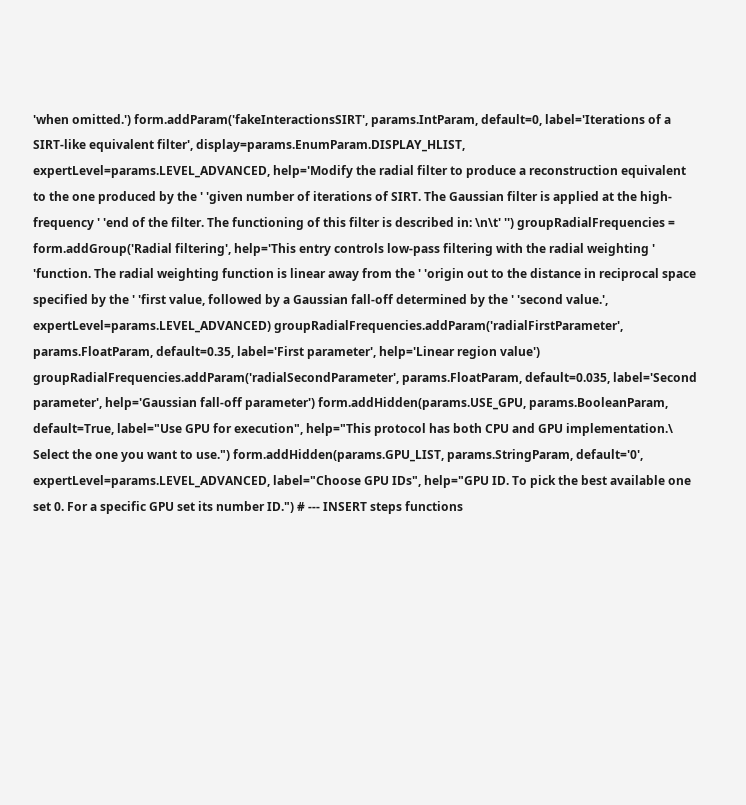'when omitted.') form.addParam('fakeInteractionsSIRT', params.IntParam, default=0, label='Iterations of a SIRT-like equivalent filter', display=params.EnumParam.DISPLAY_HLIST, expertLevel=params.LEVEL_ADVANCED, help='Modify the radial filter to produce a reconstruction equivalent to the one produced by the ' 'given number of iterations of SIRT. The Gaussian filter is applied at the high-frequency ' 'end of the filter. The functioning of this filter is described in: \n\t' '') groupRadialFrequencies = form.addGroup('Radial filtering', help='This entry controls low-pass filtering with the radial weighting ' 'function. The radial weighting function is linear away from the ' 'origin out to the distance in reciprocal space specified by the ' 'first value, followed by a Gaussian fall-off determined by the ' 'second value.', expertLevel=params.LEVEL_ADVANCED) groupRadialFrequencies.addParam('radialFirstParameter', params.FloatParam, default=0.35, label='First parameter', help='Linear region value') groupRadialFrequencies.addParam('radialSecondParameter', params.FloatParam, default=0.035, label='Second parameter', help='Gaussian fall-off parameter') form.addHidden(params.USE_GPU, params.BooleanParam, default=True, label="Use GPU for execution", help="This protocol has both CPU and GPU implementation.\ Select the one you want to use.") form.addHidden(params.GPU_LIST, params.StringParam, default='0', expertLevel=params.LEVEL_ADVANCED, label="Choose GPU IDs", help="GPU ID. To pick the best available one set 0. For a specific GPU set its number ID.") # --- INSERT steps functions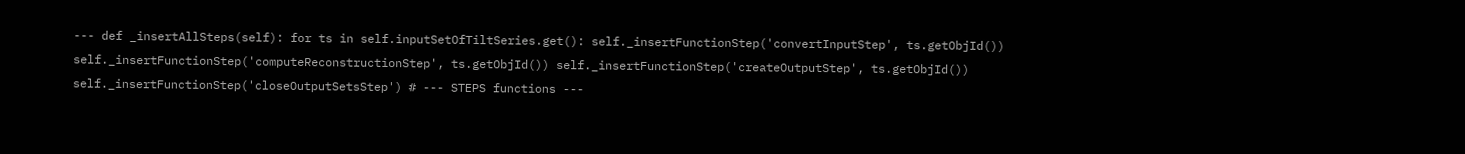--- def _insertAllSteps(self): for ts in self.inputSetOfTiltSeries.get(): self._insertFunctionStep('convertInputStep', ts.getObjId()) self._insertFunctionStep('computeReconstructionStep', ts.getObjId()) self._insertFunctionStep('createOutputStep', ts.getObjId()) self._insertFunctionStep('closeOutputSetsStep') # --- STEPS functions ---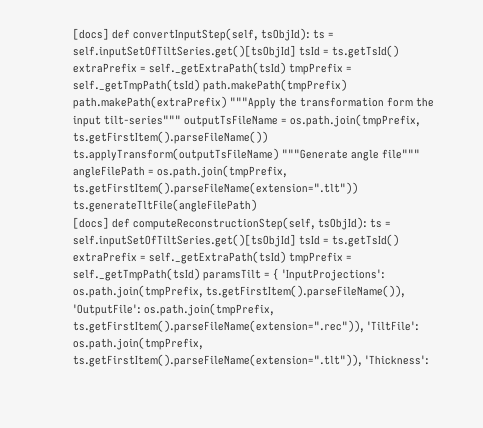[docs] def convertInputStep(self, tsObjId): ts = self.inputSetOfTiltSeries.get()[tsObjId] tsId = ts.getTsId() extraPrefix = self._getExtraPath(tsId) tmpPrefix = self._getTmpPath(tsId) path.makePath(tmpPrefix) path.makePath(extraPrefix) """Apply the transformation form the input tilt-series""" outputTsFileName = os.path.join(tmpPrefix, ts.getFirstItem().parseFileName()) ts.applyTransform(outputTsFileName) """Generate angle file""" angleFilePath = os.path.join(tmpPrefix, ts.getFirstItem().parseFileName(extension=".tlt")) ts.generateTltFile(angleFilePath)
[docs] def computeReconstructionStep(self, tsObjId): ts = self.inputSetOfTiltSeries.get()[tsObjId] tsId = ts.getTsId() extraPrefix = self._getExtraPath(tsId) tmpPrefix = self._getTmpPath(tsId) paramsTilt = { 'InputProjections': os.path.join(tmpPrefix, ts.getFirstItem().parseFileName()), 'OutputFile': os.path.join(tmpPrefix, ts.getFirstItem().parseFileName(extension=".rec")), 'TiltFile': os.path.join(tmpPrefix, ts.getFirstItem().parseFileName(extension=".tlt")), 'Thickness':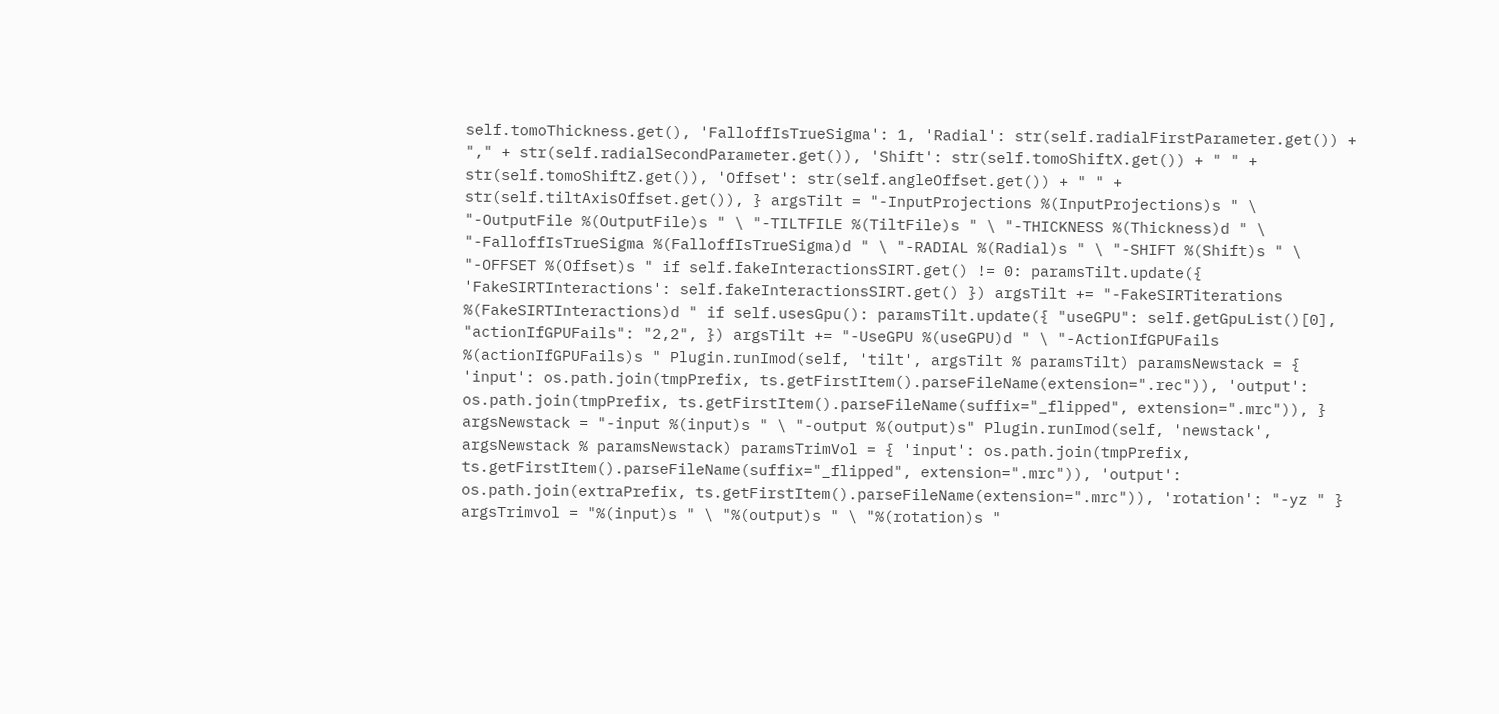self.tomoThickness.get(), 'FalloffIsTrueSigma': 1, 'Radial': str(self.radialFirstParameter.get()) + "," + str(self.radialSecondParameter.get()), 'Shift': str(self.tomoShiftX.get()) + " " + str(self.tomoShiftZ.get()), 'Offset': str(self.angleOffset.get()) + " " + str(self.tiltAxisOffset.get()), } argsTilt = "-InputProjections %(InputProjections)s " \ "-OutputFile %(OutputFile)s " \ "-TILTFILE %(TiltFile)s " \ "-THICKNESS %(Thickness)d " \ "-FalloffIsTrueSigma %(FalloffIsTrueSigma)d " \ "-RADIAL %(Radial)s " \ "-SHIFT %(Shift)s " \ "-OFFSET %(Offset)s " if self.fakeInteractionsSIRT.get() != 0: paramsTilt.update({ 'FakeSIRTInteractions': self.fakeInteractionsSIRT.get() }) argsTilt += "-FakeSIRTiterations %(FakeSIRTInteractions)d " if self.usesGpu(): paramsTilt.update({ "useGPU": self.getGpuList()[0], "actionIfGPUFails": "2,2", }) argsTilt += "-UseGPU %(useGPU)d " \ "-ActionIfGPUFails %(actionIfGPUFails)s " Plugin.runImod(self, 'tilt', argsTilt % paramsTilt) paramsNewstack = { 'input': os.path.join(tmpPrefix, ts.getFirstItem().parseFileName(extension=".rec")), 'output': os.path.join(tmpPrefix, ts.getFirstItem().parseFileName(suffix="_flipped", extension=".mrc")), } argsNewstack = "-input %(input)s " \ "-output %(output)s" Plugin.runImod(self, 'newstack', argsNewstack % paramsNewstack) paramsTrimVol = { 'input': os.path.join(tmpPrefix, ts.getFirstItem().parseFileName(suffix="_flipped", extension=".mrc")), 'output': os.path.join(extraPrefix, ts.getFirstItem().parseFileName(extension=".mrc")), 'rotation': "-yz " } argsTrimvol = "%(input)s " \ "%(output)s " \ "%(rotation)s "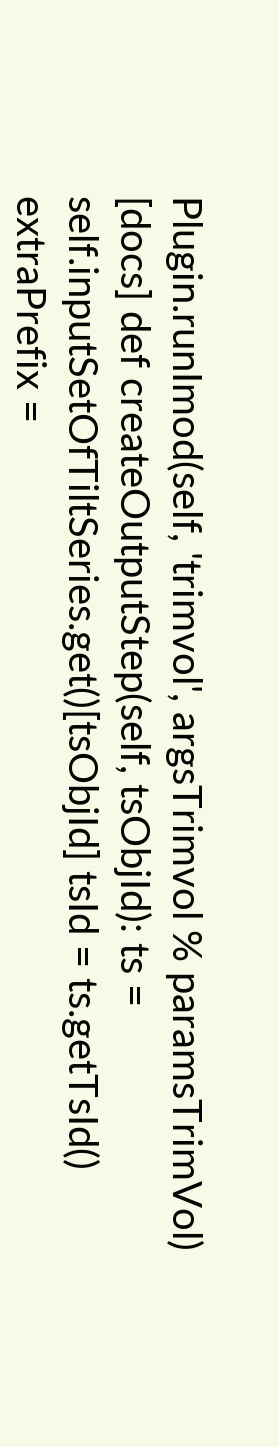Plugin.runImod(self, 'trimvol', argsTrimvol % paramsTrimVol)
[docs] def createOutputStep(self, tsObjId): ts = self.inputSetOfTiltSeries.get()[tsObjId] tsId = ts.getTsId() extraPrefix =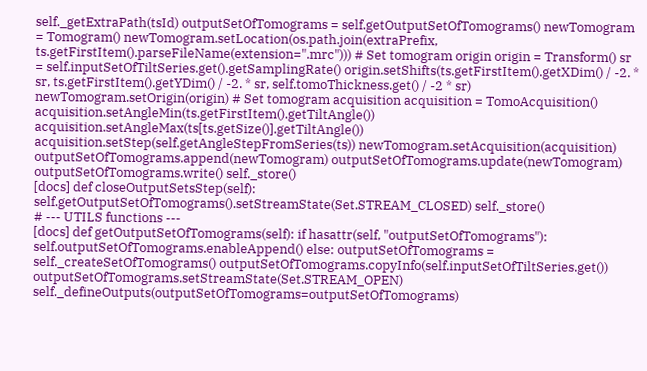self._getExtraPath(tsId) outputSetOfTomograms = self.getOutputSetOfTomograms() newTomogram = Tomogram() newTomogram.setLocation(os.path.join(extraPrefix, ts.getFirstItem().parseFileName(extension=".mrc"))) # Set tomogram origin origin = Transform() sr = self.inputSetOfTiltSeries.get().getSamplingRate() origin.setShifts(ts.getFirstItem().getXDim() / -2. * sr, ts.getFirstItem().getYDim() / -2. * sr, self.tomoThickness.get() / -2 * sr) newTomogram.setOrigin(origin) # Set tomogram acquisition acquisition = TomoAcquisition() acquisition.setAngleMin(ts.getFirstItem().getTiltAngle()) acquisition.setAngleMax(ts[ts.getSize()].getTiltAngle()) acquisition.setStep(self.getAngleStepFromSeries(ts)) newTomogram.setAcquisition(acquisition) outputSetOfTomograms.append(newTomogram) outputSetOfTomograms.update(newTomogram) outputSetOfTomograms.write() self._store()
[docs] def closeOutputSetsStep(self): self.getOutputSetOfTomograms().setStreamState(Set.STREAM_CLOSED) self._store()
# --- UTILS functions ---
[docs] def getOutputSetOfTomograms(self): if hasattr(self, "outputSetOfTomograms"): self.outputSetOfTomograms.enableAppend() else: outputSetOfTomograms = self._createSetOfTomograms() outputSetOfTomograms.copyInfo(self.inputSetOfTiltSeries.get()) outputSetOfTomograms.setStreamState(Set.STREAM_OPEN) self._defineOutputs(outputSetOfTomograms=outputSetOfTomograms)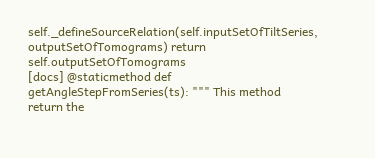self._defineSourceRelation(self.inputSetOfTiltSeries, outputSetOfTomograms) return self.outputSetOfTomograms
[docs] @staticmethod def getAngleStepFromSeries(ts): """ This method return the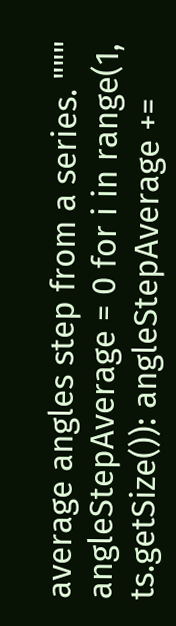average angles step from a series. """ angleStepAverage = 0 for i in range(1, ts.getSize()): angleStepAverage +=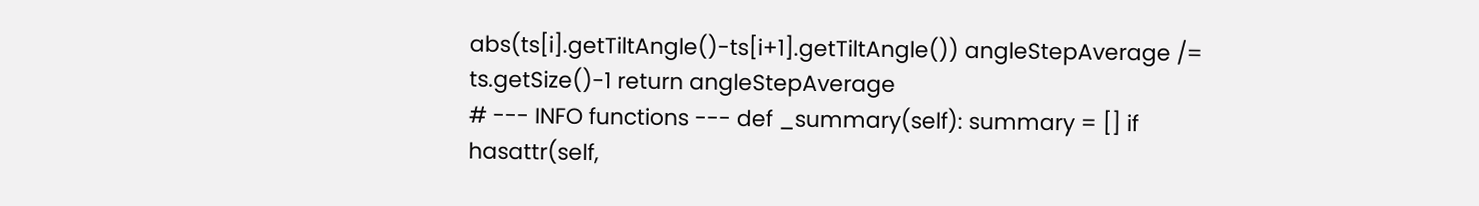abs(ts[i].getTiltAngle()-ts[i+1].getTiltAngle()) angleStepAverage /= ts.getSize()-1 return angleStepAverage
# --- INFO functions --- def _summary(self): summary = [] if hasattr(self,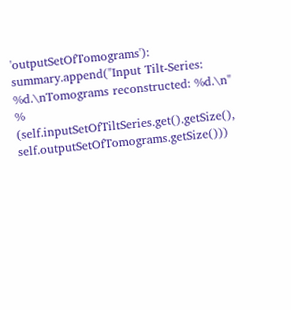'outputSetOfTomograms'): summary.append("Input Tilt-Series: %d.\nTomograms reconstructed: %d.\n" % (self.inputSetOfTiltSeries.get().getSize(), self.outputSetOfTomograms.getSize()))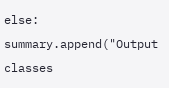else: summary.append("Output classes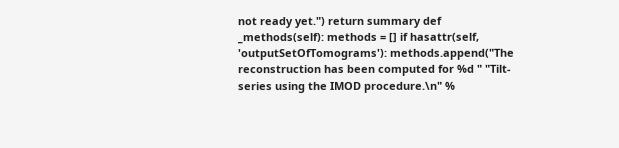not ready yet.") return summary def _methods(self): methods = [] if hasattr(self, 'outputSetOfTomograms'): methods.append("The reconstruction has been computed for %d " "Tilt-series using the IMOD procedure.\n" %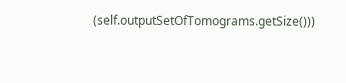(self.outputSetOfTomograms.getSize()))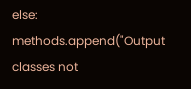else: methods.append("Output classes not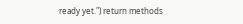ready yet.") return methods